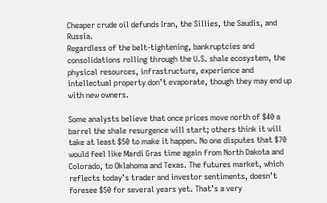Cheaper crude oil defunds Iran, the Sillies, the Saudis, and Russia.
Regardless of the belt-tightening, bankruptcies and consolidations rolling through the U.S. shale ecosystem, the physical resources, infrastructure, experience and intellectual property don’t evaporate, though they may end up with new owners.

Some analysts believe that once prices move north of $40 a barrel the shale resurgence will start; others think it will take at least $50 to make it happen. No one disputes that $70 would feel like Mardi Gras time again from North Dakota and Colorado, to Oklahoma and Texas. The futures market, which reflects today’s trader and investor sentiments, doesn’t foresee $50 for several years yet. That’s a very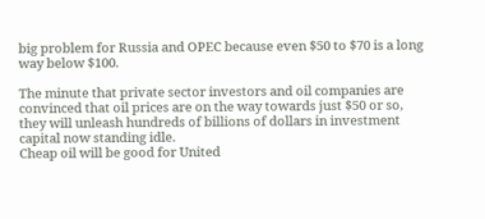big problem for Russia and OPEC because even $50 to $70 is a long way below $100.

The minute that private sector investors and oil companies are convinced that oil prices are on the way towards just $50 or so, they will unleash hundreds of billions of dollars in investment capital now standing idle.
Cheap oil will be good for United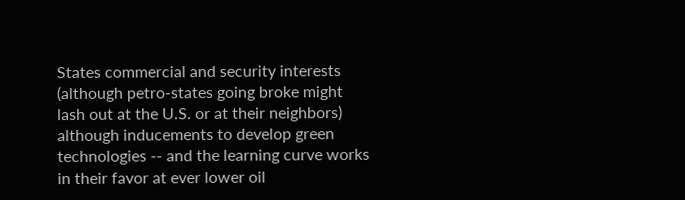States commercial and security interests (although petro-states going broke might lash out at the U.S. or at their neighbors) although inducements to develop green technologies -- and the learning curve works in their favor at ever lower oil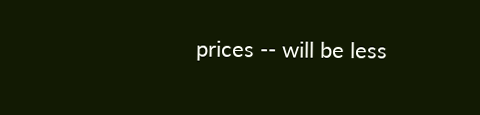prices -- will be less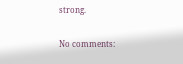strong.

No comments: